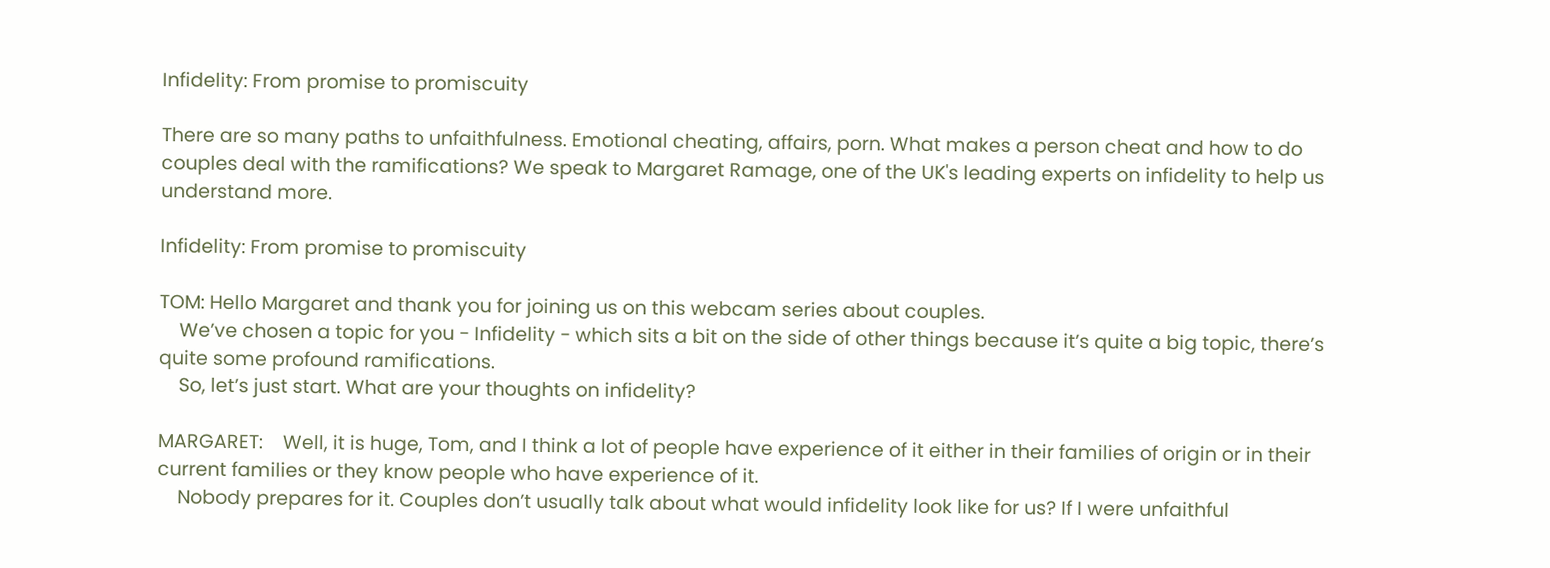Infidelity: From promise to promiscuity

There are so many paths to unfaithfulness. Emotional cheating, affairs, porn. What makes a person cheat and how to do couples deal with the ramifications? We speak to Margaret Ramage, one of the UK's leading experts on infidelity to help us understand more.

Infidelity: From promise to promiscuity

TOM: Hello Margaret and thank you for joining us on this webcam series about couples.
    We’ve chosen a topic for you - Infidelity - which sits a bit on the side of other things because it’s quite a big topic, there’s quite some profound ramifications.
    So, let’s just start. What are your thoughts on infidelity?

MARGARET:    Well, it is huge, Tom, and I think a lot of people have experience of it either in their families of origin or in their current families or they know people who have experience of it.
    Nobody prepares for it. Couples don’t usually talk about what would infidelity look like for us? If I were unfaithful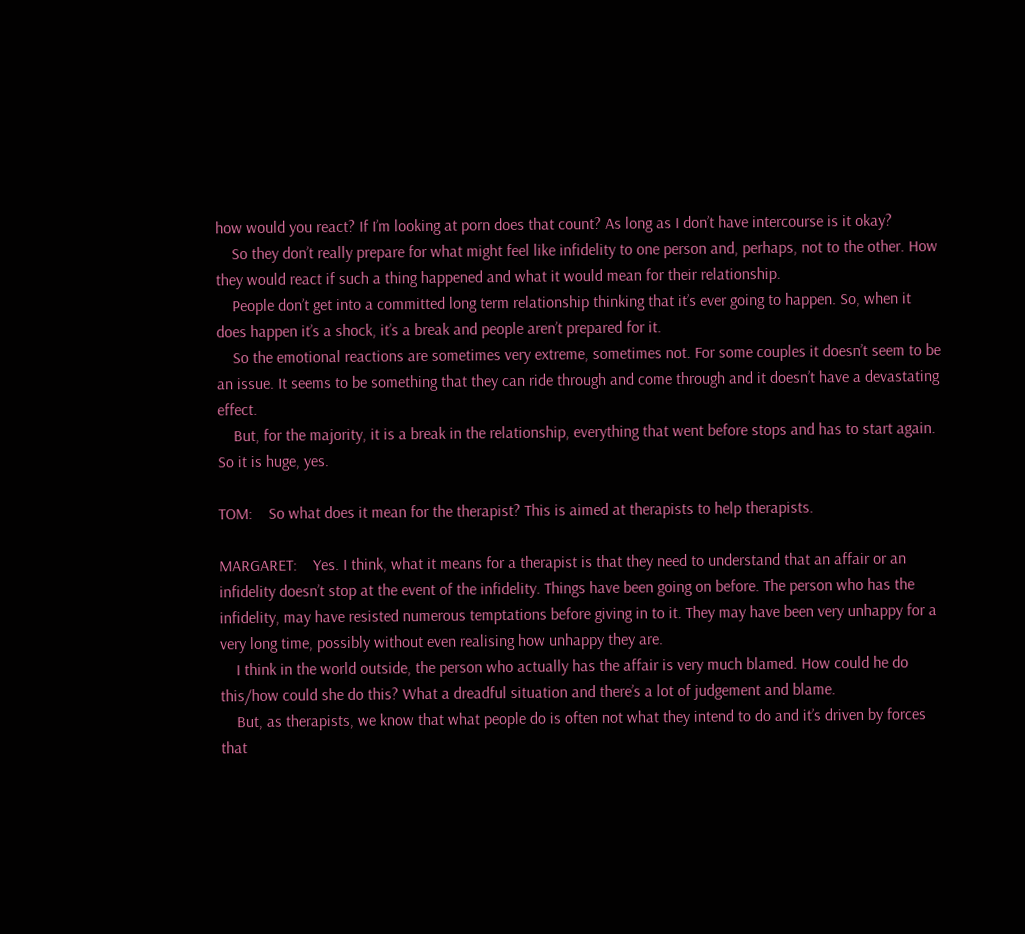how would you react? If I’m looking at porn does that count? As long as I don’t have intercourse is it okay?
    So they don’t really prepare for what might feel like infidelity to one person and, perhaps, not to the other. How they would react if such a thing happened and what it would mean for their relationship.
    People don’t get into a committed long term relationship thinking that it’s ever going to happen. So, when it does happen it’s a shock, it’s a break and people aren’t prepared for it.
    So the emotional reactions are sometimes very extreme, sometimes not. For some couples it doesn’t seem to be an issue. It seems to be something that they can ride through and come through and it doesn’t have a devastating effect.
    But, for the majority, it is a break in the relationship, everything that went before stops and has to start again. So it is huge, yes.

TOM:    So what does it mean for the therapist? This is aimed at therapists to help therapists.

MARGARET:    Yes. I think, what it means for a therapist is that they need to understand that an affair or an infidelity doesn’t stop at the event of the infidelity. Things have been going on before. The person who has the infidelity, may have resisted numerous temptations before giving in to it. They may have been very unhappy for a very long time, possibly without even realising how unhappy they are.
    I think in the world outside, the person who actually has the affair is very much blamed. How could he do this/how could she do this? What a dreadful situation and there’s a lot of judgement and blame.
    But, as therapists, we know that what people do is often not what they intend to do and it’s driven by forces that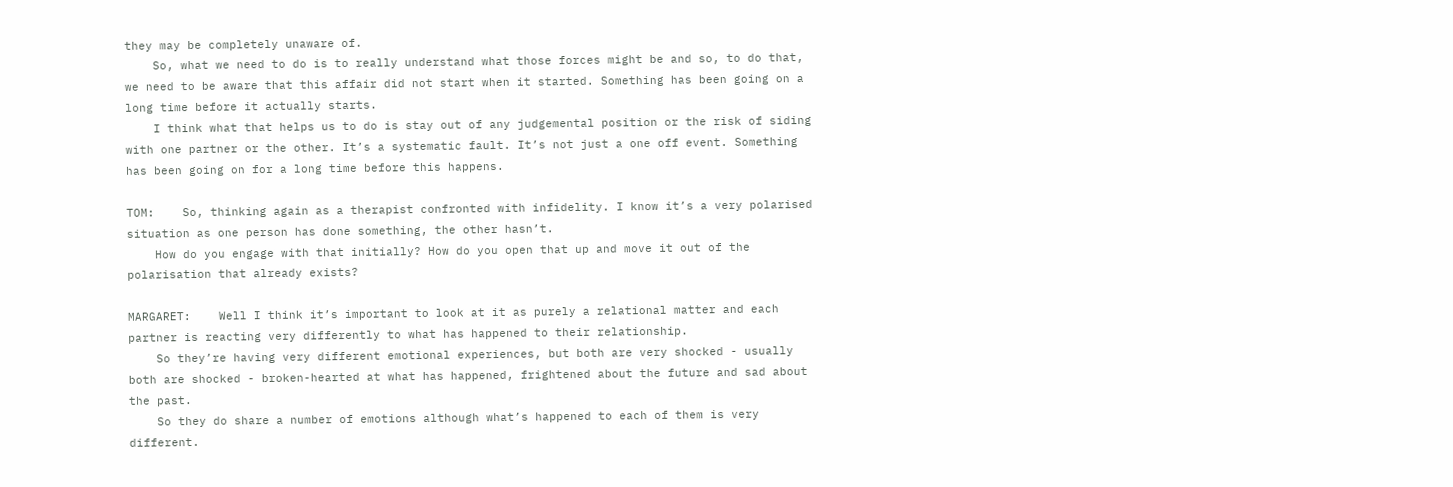they may be completely unaware of.
    So, what we need to do is to really understand what those forces might be and so, to do that, we need to be aware that this affair did not start when it started. Something has been going on a long time before it actually starts.
    I think what that helps us to do is stay out of any judgemental position or the risk of siding with one partner or the other. It’s a systematic fault. It’s not just a one off event. Something has been going on for a long time before this happens.

TOM:    So, thinking again as a therapist confronted with infidelity. I know it’s a very polarised situation as one person has done something, the other hasn’t.
    How do you engage with that initially? How do you open that up and move it out of the polarisation that already exists?

MARGARET:    Well I think it’s important to look at it as purely a relational matter and each partner is reacting very differently to what has happened to their relationship.
    So they’re having very different emotional experiences, but both are very shocked - usually both are shocked - broken-hearted at what has happened, frightened about the future and sad about the past.
    So they do share a number of emotions although what’s happened to each of them is very different.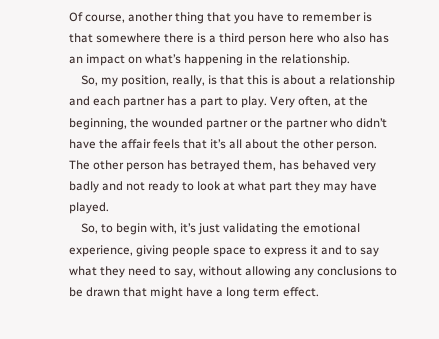Of course, another thing that you have to remember is that somewhere there is a third person here who also has an impact on what’s happening in the relationship.
    So, my position, really, is that this is about a relationship and each partner has a part to play. Very often, at the beginning, the wounded partner or the partner who didn’t have the affair feels that it’s all about the other person. The other person has betrayed them, has behaved very badly and not ready to look at what part they may have played.
    So, to begin with, it’s just validating the emotional experience, giving people space to express it and to say what they need to say, without allowing any conclusions to be drawn that might have a long term effect.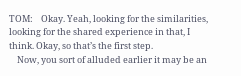TOM:    Okay. Yeah, looking for the similarities, looking for the shared experience in that, I think. Okay, so that’s the first step.
    Now, you sort of alluded earlier it may be an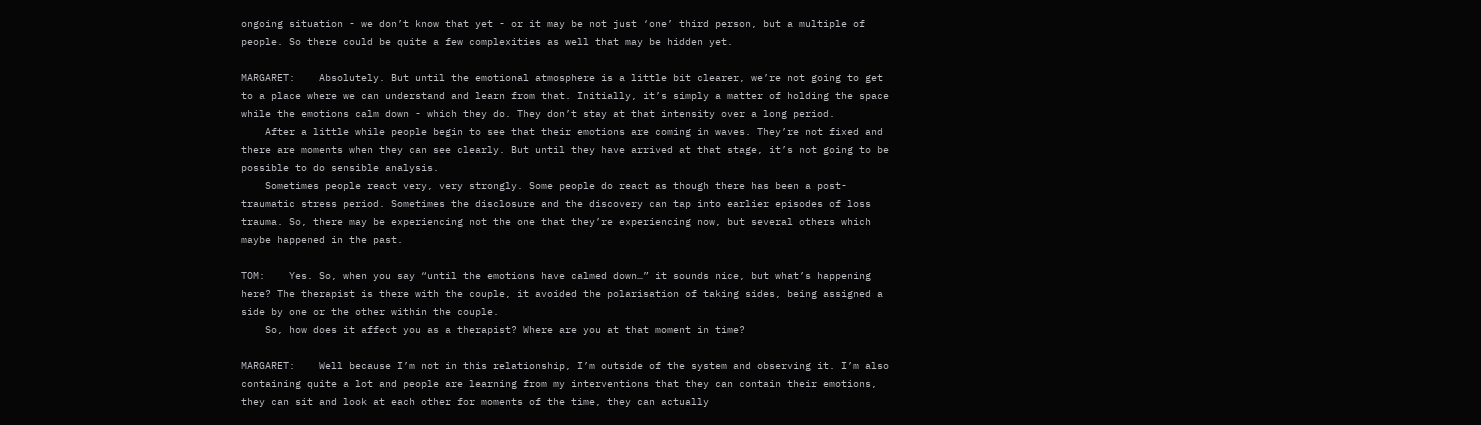ongoing situation - we don’t know that yet - or it may be not just ‘one’ third person, but a multiple of people. So there could be quite a few complexities as well that may be hidden yet.

MARGARET:    Absolutely. But until the emotional atmosphere is a little bit clearer, we’re not going to get to a place where we can understand and learn from that. Initially, it’s simply a matter of holding the space while the emotions calm down - which they do. They don’t stay at that intensity over a long period.
    After a little while people begin to see that their emotions are coming in waves. They’re not fixed and there are moments when they can see clearly. But until they have arrived at that stage, it’s not going to be possible to do sensible analysis.
    Sometimes people react very, very strongly. Some people do react as though there has been a post-traumatic stress period. Sometimes the disclosure and the discovery can tap into earlier episodes of loss trauma. So, there may be experiencing not the one that they’re experiencing now, but several others which maybe happened in the past.

TOM:    Yes. So, when you say “until the emotions have calmed down…” it sounds nice, but what’s happening here? The therapist is there with the couple, it avoided the polarisation of taking sides, being assigned a side by one or the other within the couple.
    So, how does it affect you as a therapist? Where are you at that moment in time?

MARGARET:    Well because I’m not in this relationship, I’m outside of the system and observing it. I’m also containing quite a lot and people are learning from my interventions that they can contain their emotions, they can sit and look at each other for moments of the time, they can actually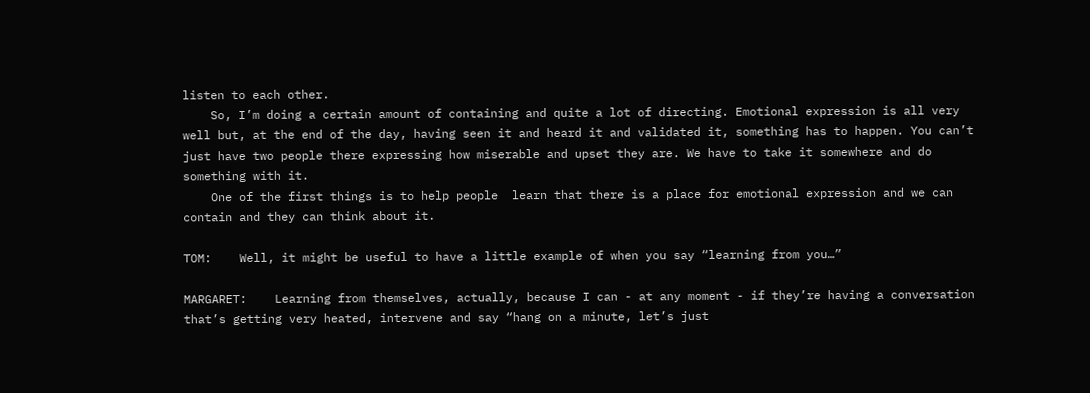listen to each other.
    So, I’m doing a certain amount of containing and quite a lot of directing. Emotional expression is all very well but, at the end of the day, having seen it and heard it and validated it, something has to happen. You can’t just have two people there expressing how miserable and upset they are. We have to take it somewhere and do something with it.
    One of the first things is to help people  learn that there is a place for emotional expression and we can contain and they can think about it.

TOM:    Well, it might be useful to have a little example of when you say “learning from you…”

MARGARET:    Learning from themselves, actually, because I can - at any moment - if they’re having a conversation that’s getting very heated, intervene and say “hang on a minute, let’s just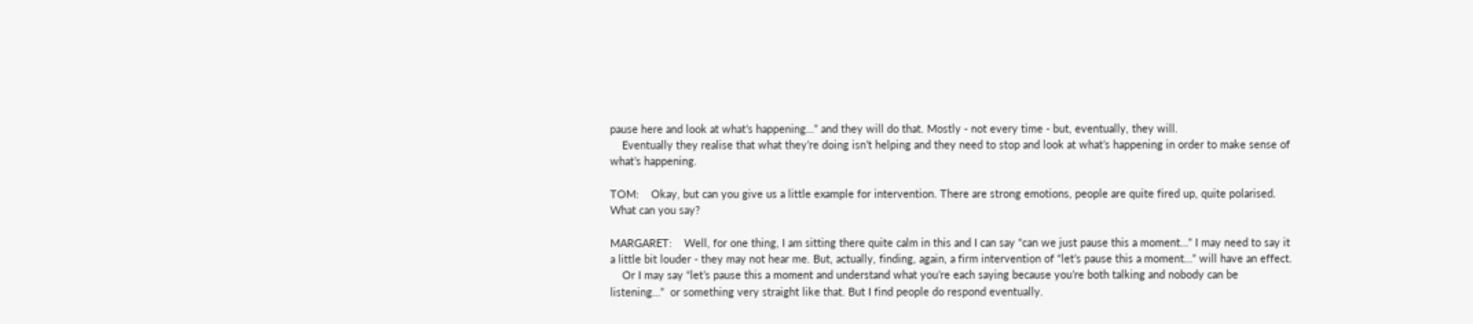pause here and look at what’s happening…” and they will do that. Mostly - not every time - but, eventually, they will.
    Eventually they realise that what they’re doing isn’t helping and they need to stop and look at what’s happening in order to make sense of what’s happening.

TOM:    Okay, but can you give us a little example for intervention. There are strong emotions, people are quite fired up, quite polarised. What can you say?

MARGARET:    Well, for one thing, I am sitting there quite calm in this and I can say “can we just pause this a moment…” I may need to say it a little bit louder - they may not hear me. But, actually, finding, again, a firm intervention of “let’s pause this a moment…” will have an effect.
    Or I may say “let’s pause this a moment and understand what you’re each saying because you’re both talking and nobody can be listening…”  or something very straight like that. But I find people do respond eventually.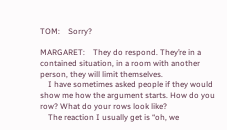TOM:    Sorry?

MARGARET:    They do respond. They’re in a contained situation, in a room with another person, they will limit themselves.
    I have sometimes asked people if they would show me how the argument starts. How do you row? What do your rows look like?
    The reaction I usually get is “oh, we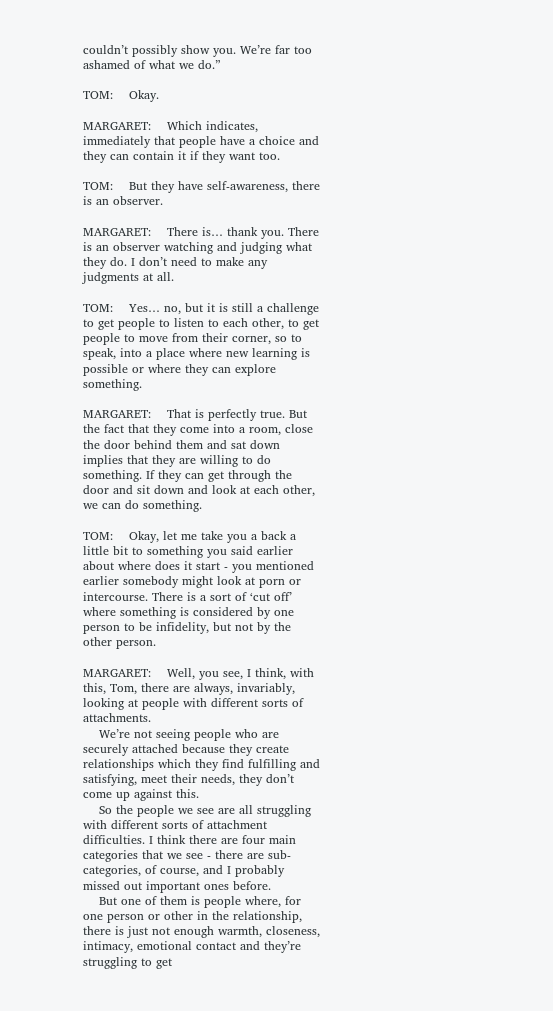couldn’t possibly show you. We’re far too ashamed of what we do.”

TOM:    Okay.

MARGARET:    Which indicates, immediately that people have a choice and they can contain it if they want too.

TOM:    But they have self-awareness, there is an observer.

MARGARET:    There is… thank you. There is an observer watching and judging what they do. I don’t need to make any judgments at all.

TOM:    Yes… no, but it is still a challenge to get people to listen to each other, to get people to move from their corner, so to speak, into a place where new learning is possible or where they can explore something.

MARGARET:    That is perfectly true. But the fact that they come into a room, close the door behind them and sat down implies that they are willing to do something. If they can get through the door and sit down and look at each other, we can do something.

TOM:    Okay, let me take you a back a little bit to something you said earlier about where does it start - you mentioned earlier somebody might look at porn or intercourse. There is a sort of ‘cut off’ where something is considered by one person to be infidelity, but not by the other person.

MARGARET:    Well, you see, I think, with this, Tom, there are always, invariably, looking at people with different sorts of attachments.
    We’re not seeing people who are securely attached because they create relationships which they find fulfilling and satisfying, meet their needs, they don’t come up against this.
    So the people we see are all struggling with different sorts of attachment difficulties. I think there are four main categories that we see - there are sub-categories, of course, and I probably missed out important ones before.
    But one of them is people where, for one person or other in the relationship, there is just not enough warmth, closeness, intimacy, emotional contact and they’re struggling to get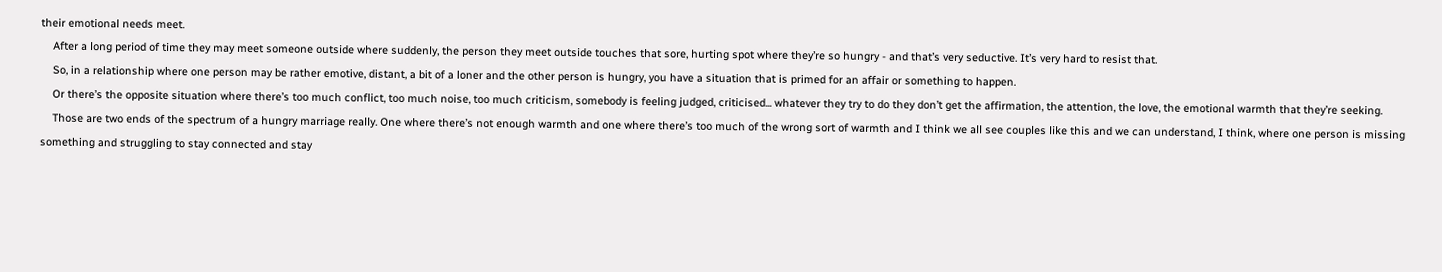their emotional needs meet.
    After a long period of time they may meet someone outside where suddenly, the person they meet outside touches that sore, hurting spot where they’re so hungry - and that’s very seductive. It’s very hard to resist that.
    So, in a relationship where one person may be rather emotive, distant, a bit of a loner and the other person is hungry, you have a situation that is primed for an affair or something to happen.
    Or there’s the opposite situation where there’s too much conflict, too much noise, too much criticism, somebody is feeling judged, criticised... whatever they try to do they don’t get the affirmation, the attention, the love, the emotional warmth that they’re seeking.
    Those are two ends of the spectrum of a hungry marriage really. One where there’s not enough warmth and one where there’s too much of the wrong sort of warmth and I think we all see couples like this and we can understand, I think, where one person is missing something and struggling to stay connected and stay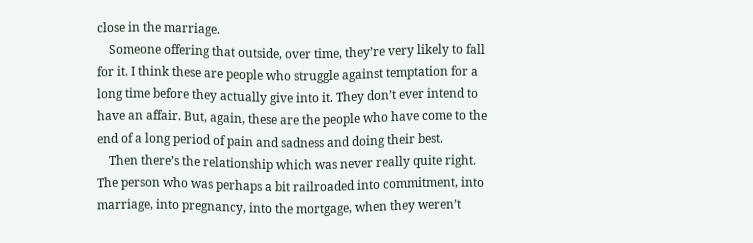close in the marriage.
    Someone offering that outside, over time, they’re very likely to fall for it. I think these are people who struggle against temptation for a long time before they actually give into it. They don’t ever intend to have an affair. But, again, these are the people who have come to the end of a long period of pain and sadness and doing their best.
    Then there’s the relationship which was never really quite right. The person who was perhaps a bit railroaded into commitment, into marriage, into pregnancy, into the mortgage, when they weren’t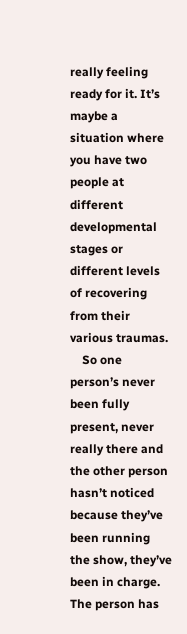really feeling ready for it. It’s maybe a situation where you have two people at different developmental stages or different levels of recovering from their various traumas.
    So one person’s never been fully present, never really there and the other person hasn’t noticed because they’ve been running the show, they’ve been in charge. The person has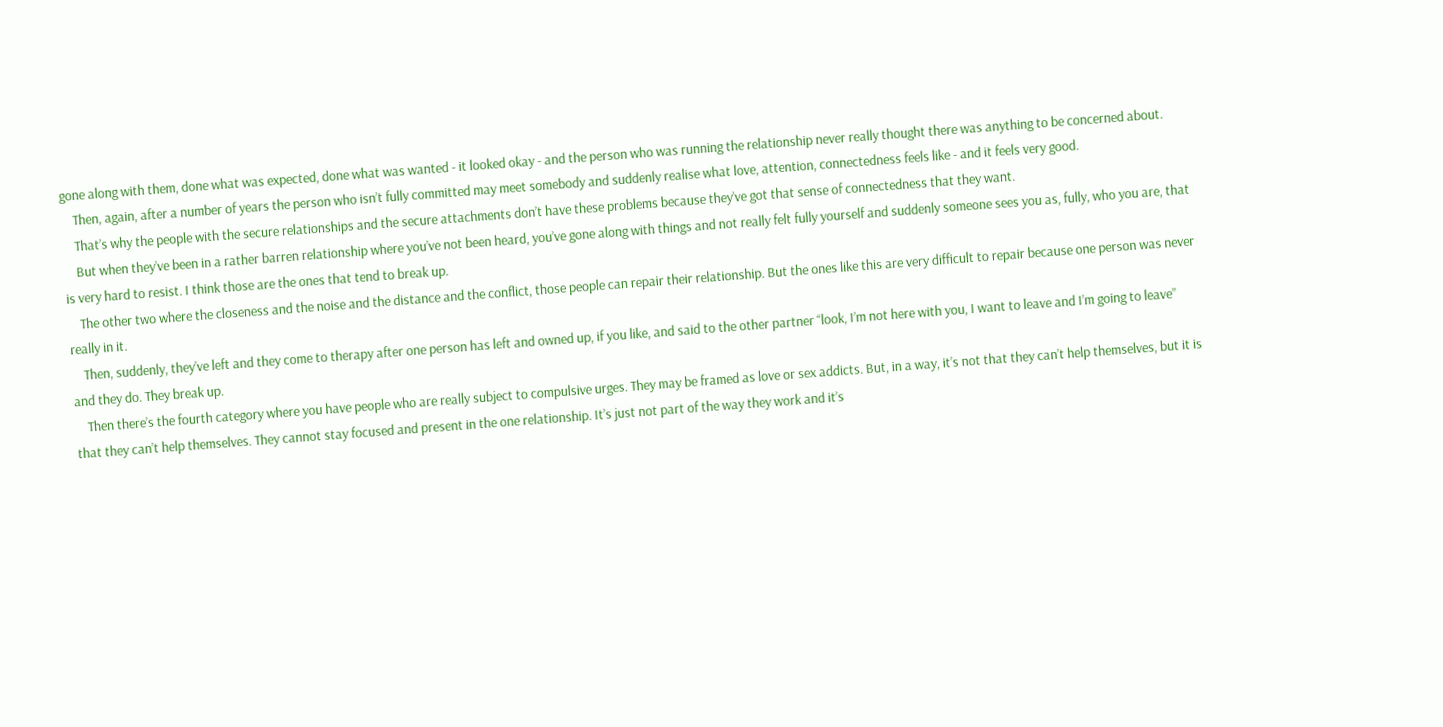gone along with them, done what was expected, done what was wanted - it looked okay - and the person who was running the relationship never really thought there was anything to be concerned about.
    Then, again, after a number of years the person who isn’t fully committed may meet somebody and suddenly realise what love, attention, connectedness feels like - and it feels very good.
    That’s why the people with the secure relationships and the secure attachments don’t have these problems because they’ve got that sense of connectedness that they want.
    But when they’ve been in a rather barren relationship where you’ve not been heard, you’ve gone along with things and not really felt fully yourself and suddenly someone sees you as, fully, who you are, that is very hard to resist. I think those are the ones that tend to break up.
    The other two where the closeness and the noise and the distance and the conflict, those people can repair their relationship. But the ones like this are very difficult to repair because one person was never really in it.
    Then, suddenly, they’ve left and they come to therapy after one person has left and owned up, if you like, and said to the other partner “look, I’m not here with you, I want to leave and I’m going to leave” and they do. They break up.
    Then there’s the fourth category where you have people who are really subject to compulsive urges. They may be framed as love or sex addicts. But, in a way, it’s not that they can’t help themselves, but it is that they can’t help themselves. They cannot stay focused and present in the one relationship. It’s just not part of the way they work and it’s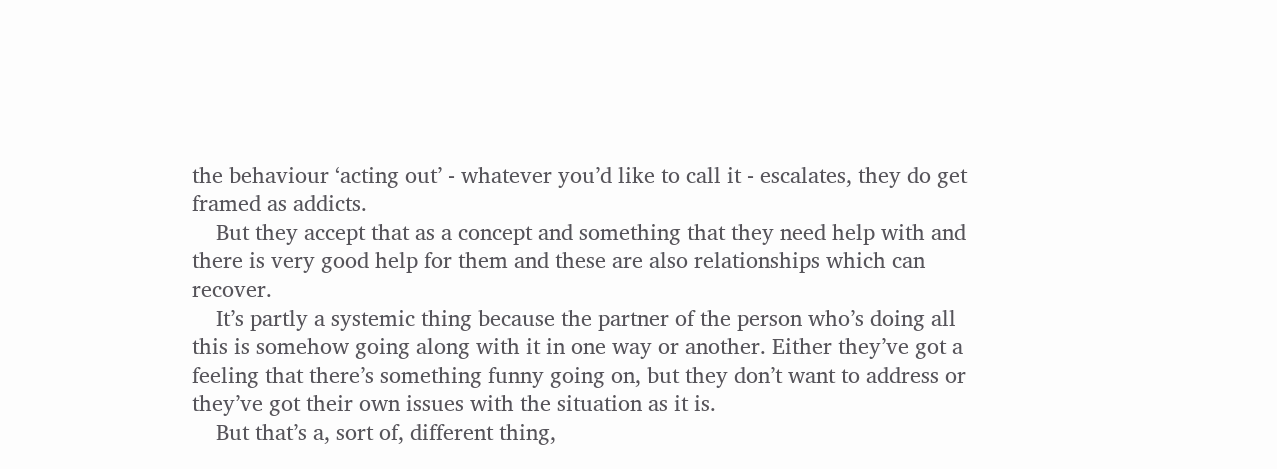the behaviour ‘acting out’ - whatever you’d like to call it - escalates, they do get framed as addicts.
    But they accept that as a concept and something that they need help with and there is very good help for them and these are also relationships which can recover.
    It’s partly a systemic thing because the partner of the person who’s doing all this is somehow going along with it in one way or another. Either they’ve got a feeling that there’s something funny going on, but they don’t want to address or they’ve got their own issues with the situation as it is.
    But that’s a, sort of, different thing,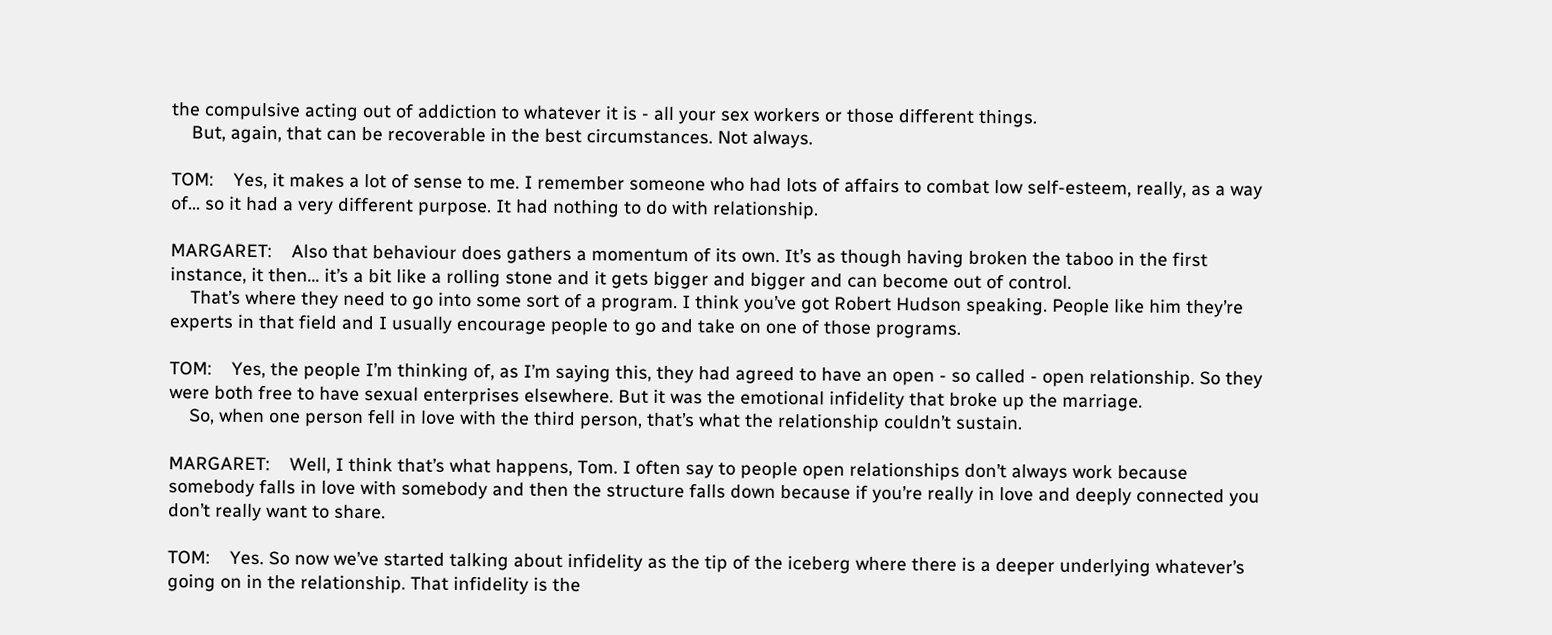the compulsive acting out of addiction to whatever it is - all your sex workers or those different things.
    But, again, that can be recoverable in the best circumstances. Not always.

TOM:    Yes, it makes a lot of sense to me. I remember someone who had lots of affairs to combat low self-esteem, really, as a way of… so it had a very different purpose. It had nothing to do with relationship.

MARGARET:    Also that behaviour does gathers a momentum of its own. It’s as though having broken the taboo in the first instance, it then… it’s a bit like a rolling stone and it gets bigger and bigger and can become out of control.
    That’s where they need to go into some sort of a program. I think you’ve got Robert Hudson speaking. People like him they’re experts in that field and I usually encourage people to go and take on one of those programs.

TOM:    Yes, the people I’m thinking of, as I’m saying this, they had agreed to have an open - so called - open relationship. So they were both free to have sexual enterprises elsewhere. But it was the emotional infidelity that broke up the marriage.
    So, when one person fell in love with the third person, that’s what the relationship couldn’t sustain.

MARGARET:    Well, I think that’s what happens, Tom. I often say to people open relationships don’t always work because somebody falls in love with somebody and then the structure falls down because if you’re really in love and deeply connected you don’t really want to share.

TOM:    Yes. So now we’ve started talking about infidelity as the tip of the iceberg where there is a deeper underlying whatever’s going on in the relationship. That infidelity is the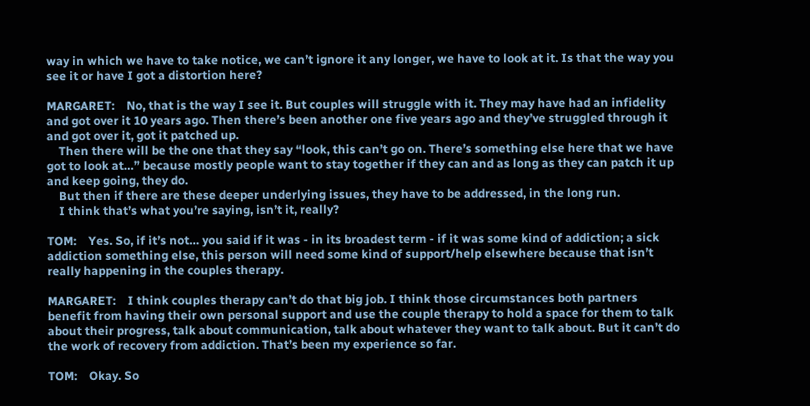way in which we have to take notice, we can’t ignore it any longer, we have to look at it. Is that the way you see it or have I got a distortion here?

MARGARET:    No, that is the way I see it. But couples will struggle with it. They may have had an infidelity and got over it 10 years ago. Then there’s been another one five years ago and they’ve struggled through it and got over it, got it patched up.
    Then there will be the one that they say “look, this can’t go on. There’s something else here that we have got to look at…” because mostly people want to stay together if they can and as long as they can patch it up and keep going, they do.
    But then if there are these deeper underlying issues, they have to be addressed, in the long run.
    I think that’s what you’re saying, isn’t it, really?

TOM:    Yes. So, if it’s not… you said if it was - in its broadest term - if it was some kind of addiction; a sick addiction something else, this person will need some kind of support/help elsewhere because that isn’t really happening in the couples therapy.

MARGARET:    I think couples therapy can’t do that big job. I think those circumstances both partners benefit from having their own personal support and use the couple therapy to hold a space for them to talk about their progress, talk about communication, talk about whatever they want to talk about. But it can’t do the work of recovery from addiction. That’s been my experience so far.

TOM:    Okay. So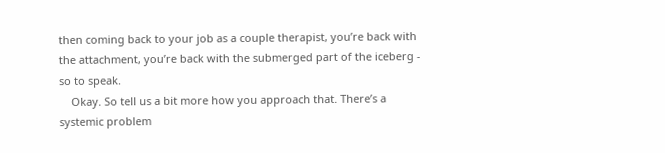then coming back to your job as a couple therapist, you’re back with the attachment, you’re back with the submerged part of the iceberg - so to speak.
    Okay. So tell us a bit more how you approach that. There’s a systemic problem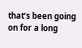that’s been going on for a long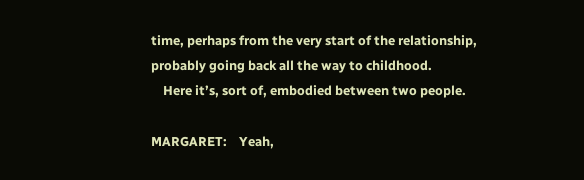time, perhaps from the very start of the relationship, probably going back all the way to childhood.
    Here it’s, sort of, embodied between two people.

MARGARET:    Yeah,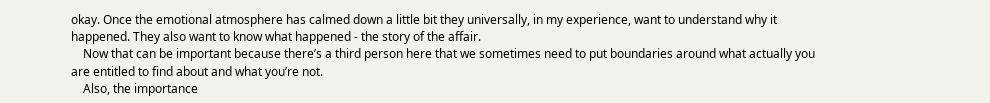okay. Once the emotional atmosphere has calmed down a little bit they universally, in my experience, want to understand why it happened. They also want to know what happened - the story of the affair.
    Now that can be important because there’s a third person here that we sometimes need to put boundaries around what actually you are entitled to find about and what you’re not.
    Also, the importance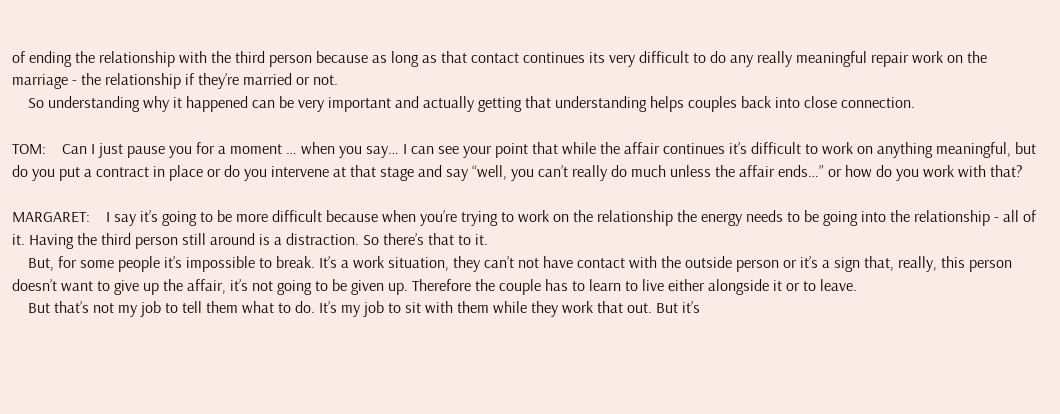of ending the relationship with the third person because as long as that contact continues its very difficult to do any really meaningful repair work on the marriage - the relationship if they’re married or not.
    So understanding why it happened can be very important and actually getting that understanding helps couples back into close connection.

TOM:    Can I just pause you for a moment … when you say… I can see your point that while the affair continues it’s difficult to work on anything meaningful, but do you put a contract in place or do you intervene at that stage and say “well, you can’t really do much unless the affair ends…” or how do you work with that?

MARGARET:    I say it’s going to be more difficult because when you’re trying to work on the relationship the energy needs to be going into the relationship - all of it. Having the third person still around is a distraction. So there’s that to it.
    But, for some people it’s impossible to break. It’s a work situation, they can’t not have contact with the outside person or it’s a sign that, really, this person doesn’t want to give up the affair, it’s not going to be given up. Therefore the couple has to learn to live either alongside it or to leave.
    But that’s not my job to tell them what to do. It’s my job to sit with them while they work that out. But it’s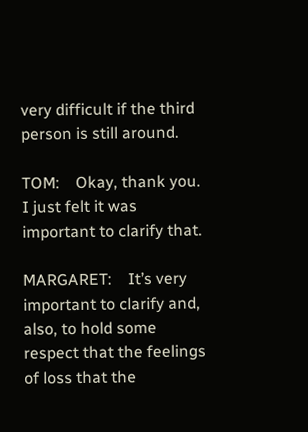very difficult if the third person is still around.

TOM:    Okay, thank you. I just felt it was important to clarify that.

MARGARET:    It’s very important to clarify and, also, to hold some respect that the feelings of loss that the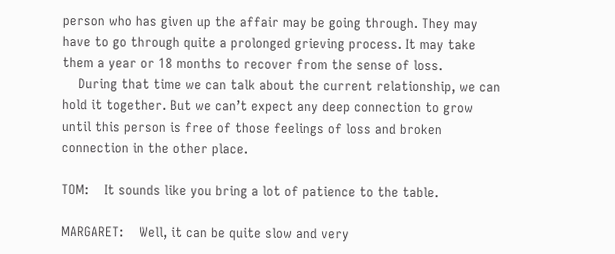person who has given up the affair may be going through. They may have to go through quite a prolonged grieving process. It may take them a year or 18 months to recover from the sense of loss.
    During that time we can talk about the current relationship, we can hold it together. But we can’t expect any deep connection to grow until this person is free of those feelings of loss and broken connection in the other place.

TOM:    It sounds like you bring a lot of patience to the table.

MARGARET:    Well, it can be quite slow and very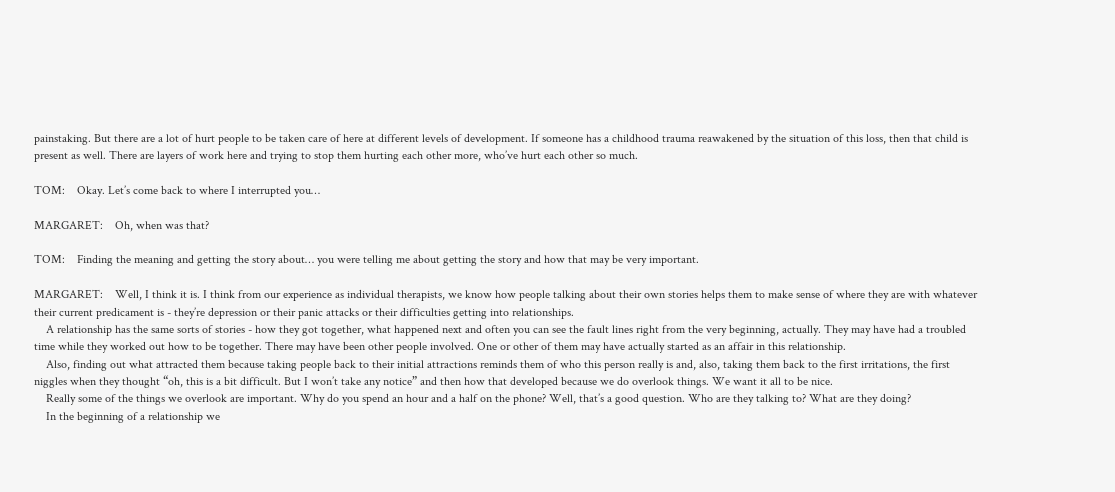painstaking. But there are a lot of hurt people to be taken care of here at different levels of development. If someone has a childhood trauma reawakened by the situation of this loss, then that child is present as well. There are layers of work here and trying to stop them hurting each other more, who’ve hurt each other so much.

TOM:    Okay. Let’s come back to where I interrupted you…

MARGARET:    Oh, when was that?

TOM:    Finding the meaning and getting the story about… you were telling me about getting the story and how that may be very important.

MARGARET:    Well, I think it is. I think from our experience as individual therapists, we know how people talking about their own stories helps them to make sense of where they are with whatever their current predicament is - they’re depression or their panic attacks or their difficulties getting into relationships.
    A relationship has the same sorts of stories - how they got together, what happened next and often you can see the fault lines right from the very beginning, actually. They may have had a troubled time while they worked out how to be together. There may have been other people involved. One or other of them may have actually started as an affair in this relationship.
    Also, finding out what attracted them because taking people back to their initial attractions reminds them of who this person really is and, also, taking them back to the first irritations, the first niggles when they thought “oh, this is a bit difficult. But I won’t take any notice” and then how that developed because we do overlook things. We want it all to be nice.
    Really some of the things we overlook are important. Why do you spend an hour and a half on the phone? Well, that’s a good question. Who are they talking to? What are they doing?
    In the beginning of a relationship we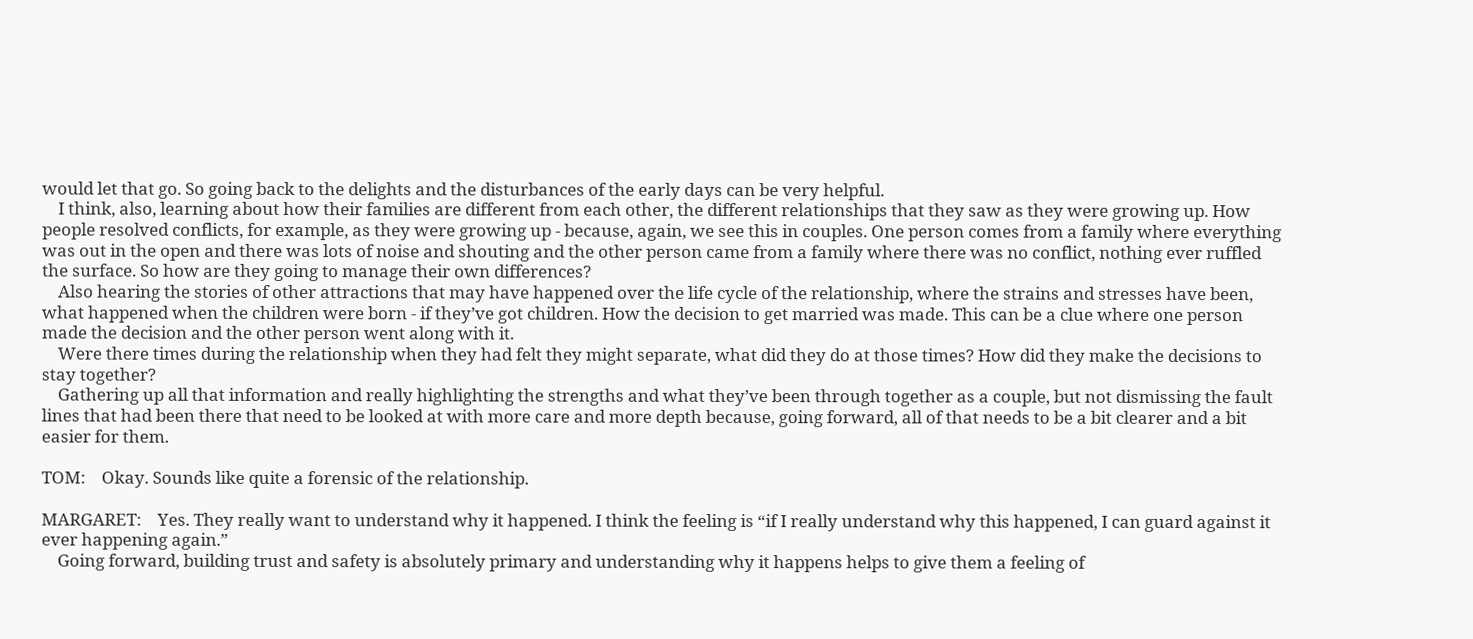would let that go. So going back to the delights and the disturbances of the early days can be very helpful.
    I think, also, learning about how their families are different from each other, the different relationships that they saw as they were growing up. How people resolved conflicts, for example, as they were growing up - because, again, we see this in couples. One person comes from a family where everything was out in the open and there was lots of noise and shouting and the other person came from a family where there was no conflict, nothing ever ruffled the surface. So how are they going to manage their own differences?
    Also hearing the stories of other attractions that may have happened over the life cycle of the relationship, where the strains and stresses have been, what happened when the children were born - if they’ve got children. How the decision to get married was made. This can be a clue where one person made the decision and the other person went along with it.
    Were there times during the relationship when they had felt they might separate, what did they do at those times? How did they make the decisions to stay together?
    Gathering up all that information and really highlighting the strengths and what they’ve been through together as a couple, but not dismissing the fault lines that had been there that need to be looked at with more care and more depth because, going forward, all of that needs to be a bit clearer and a bit easier for them.

TOM:    Okay. Sounds like quite a forensic of the relationship.

MARGARET:    Yes. They really want to understand why it happened. I think the feeling is “if I really understand why this happened, I can guard against it ever happening again.”
    Going forward, building trust and safety is absolutely primary and understanding why it happens helps to give them a feeling of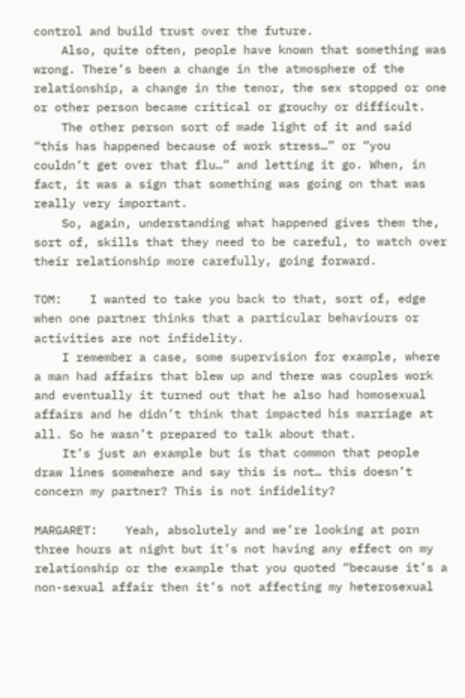control and build trust over the future.
    Also, quite often, people have known that something was wrong. There’s been a change in the atmosphere of the relationship, a change in the tenor, the sex stopped or one or other person became critical or grouchy or difficult.
    The other person sort of made light of it and said “this has happened because of work stress…” or “you couldn’t get over that flu…” and letting it go. When, in fact, it was a sign that something was going on that was really very important.
    So, again, understanding what happened gives them the, sort of, skills that they need to be careful, to watch over their relationship more carefully, going forward.

TOM:    I wanted to take you back to that, sort of, edge when one partner thinks that a particular behaviours or activities are not infidelity.
    I remember a case, some supervision for example, where a man had affairs that blew up and there was couples work and eventually it turned out that he also had homosexual affairs and he didn’t think that impacted his marriage at all. So he wasn’t prepared to talk about that.
    It’s just an example but is that common that people draw lines somewhere and say this is not… this doesn’t concern my partner? This is not infidelity?

MARGARET:    Yeah, absolutely and we’re looking at porn three hours at night but it’s not having any effect on my relationship or the example that you quoted “because it’s a non-sexual affair then it’s not affecting my heterosexual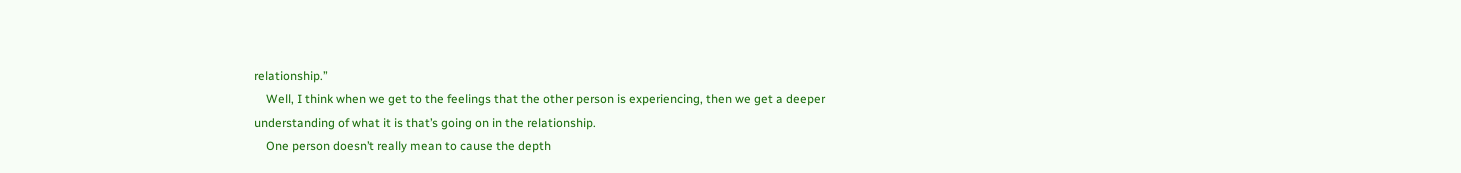relationship.”
    Well, I think when we get to the feelings that the other person is experiencing, then we get a deeper understanding of what it is that’s going on in the relationship.
    One person doesn’t really mean to cause the depth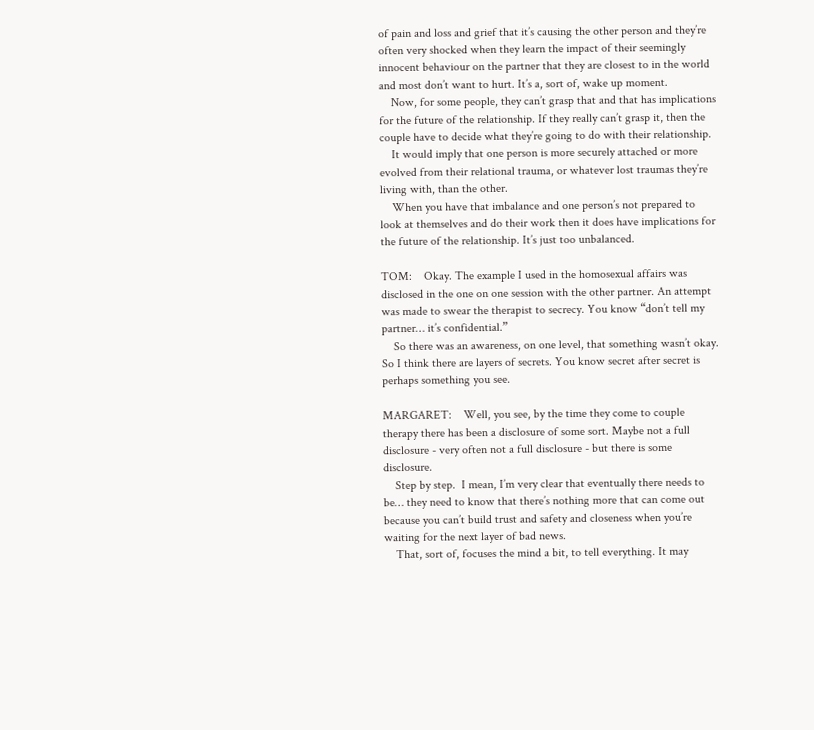of pain and loss and grief that it’s causing the other person and they’re often very shocked when they learn the impact of their seemingly innocent behaviour on the partner that they are closest to in the world and most don’t want to hurt. It’s a, sort of, wake up moment.
    Now, for some people, they can’t grasp that and that has implications for the future of the relationship. If they really can’t grasp it, then the couple have to decide what they’re going to do with their relationship.
    It would imply that one person is more securely attached or more evolved from their relational trauma, or whatever lost traumas they’re living with, than the other.
    When you have that imbalance and one person’s not prepared to look at themselves and do their work then it does have implications for the future of the relationship. It’s just too unbalanced.

TOM:    Okay. The example I used in the homosexual affairs was disclosed in the one on one session with the other partner. An attempt was made to swear the therapist to secrecy. You know “don’t tell my partner… it’s confidential.”
    So there was an awareness, on one level, that something wasn’t okay. So I think there are layers of secrets. You know secret after secret is perhaps something you see.

MARGARET:    Well, you see, by the time they come to couple therapy there has been a disclosure of some sort. Maybe not a full disclosure - very often not a full disclosure - but there is some disclosure.
    Step by step.  I mean, I’m very clear that eventually there needs to be… they need to know that there’s nothing more that can come out because you can’t build trust and safety and closeness when you’re waiting for the next layer of bad news.
    That, sort of, focuses the mind a bit, to tell everything. It may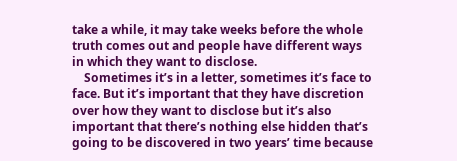take a while, it may take weeks before the whole truth comes out and people have different ways in which they want to disclose.
    Sometimes it’s in a letter, sometimes it’s face to face. But it’s important that they have discretion over how they want to disclose but it’s also important that there’s nothing else hidden that’s going to be discovered in two years’ time because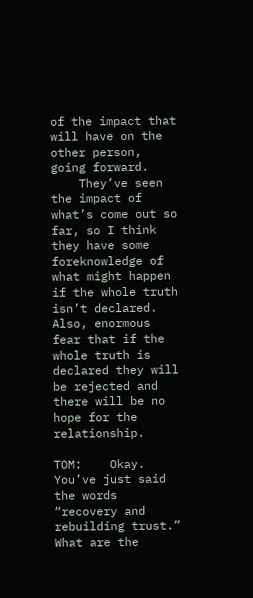of the impact that will have on the other person, going forward.
    They’ve seen the impact of what’s come out so far, so I think they have some foreknowledge of what might happen if the whole truth isn’t declared. Also, enormous fear that if the whole truth is declared they will be rejected and there will be no hope for the relationship.

TOM:    Okay. You’ve just said the words “recovery and rebuilding trust.” What are the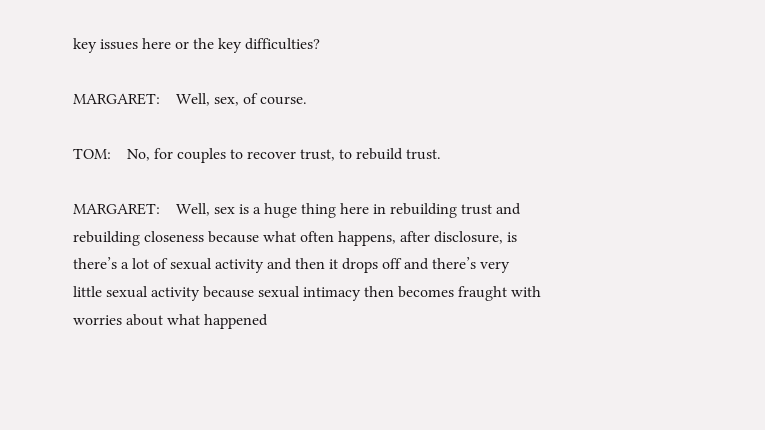key issues here or the key difficulties?

MARGARET:    Well, sex, of course.

TOM:    No, for couples to recover trust, to rebuild trust.

MARGARET:    Well, sex is a huge thing here in rebuilding trust and rebuilding closeness because what often happens, after disclosure, is there’s a lot of sexual activity and then it drops off and there’s very little sexual activity because sexual intimacy then becomes fraught with worries about what happened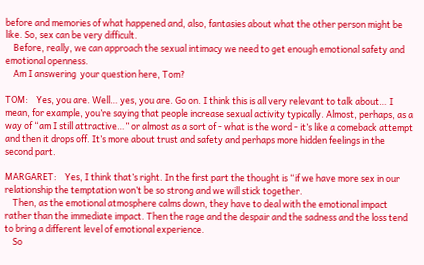before and memories of what happened and, also, fantasies about what the other person might be like. So, sex can be very difficult.
    Before, really, we can approach the sexual intimacy we need to get enough emotional safety and emotional openness.
    Am I answering  your question here, Tom?

TOM:    Yes, you are. Well… yes, you are. Go on. I think this is all very relevant to talk about… I mean, for example, you’re saying that people increase sexual activity typically. Almost, perhaps, as a way of “am I still attractive…” or almost as a sort of - what is the word - it’s like a comeback attempt and then it drops off. It’s more about trust and safety and perhaps more hidden feelings in the second part.

MARGARET:    Yes, I think that’s right. In the first part the thought is “if we have more sex in our relationship the temptation won’t be so strong and we will stick together.
    Then, as the emotional atmosphere calms down, they have to deal with the emotional impact rather than the immediate impact. Then the rage and the despair and the sadness and the loss tend to bring a different level of emotional experience.
    So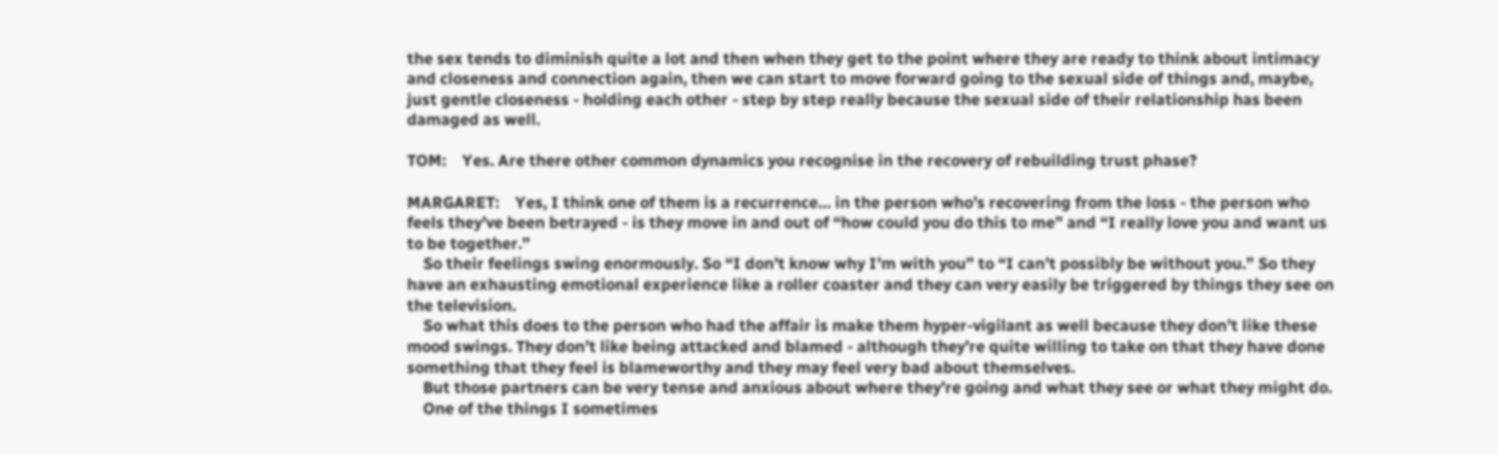the sex tends to diminish quite a lot and then when they get to the point where they are ready to think about intimacy and closeness and connection again, then we can start to move forward going to the sexual side of things and, maybe, just gentle closeness - holding each other - step by step really because the sexual side of their relationship has been damaged as well.

TOM:    Yes. Are there other common dynamics you recognise in the recovery of rebuilding trust phase?

MARGARET:    Yes, I think one of them is a recurrence… in the person who’s recovering from the loss - the person who feels they’ve been betrayed - is they move in and out of “how could you do this to me” and “I really love you and want us to be together.”
    So their feelings swing enormously. So “I don’t know why I’m with you” to “I can’t possibly be without you.” So they have an exhausting emotional experience like a roller coaster and they can very easily be triggered by things they see on the television.
    So what this does to the person who had the affair is make them hyper-vigilant as well because they don’t like these mood swings. They don’t like being attacked and blamed - although they’re quite willing to take on that they have done something that they feel is blameworthy and they may feel very bad about themselves.
    But those partners can be very tense and anxious about where they’re going and what they see or what they might do.
    One of the things I sometimes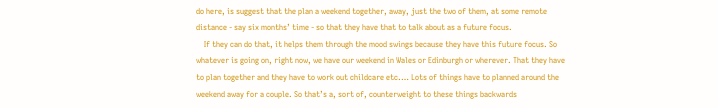do here, is suggest that the plan a weekend together, away, just the two of them, at some remote distance - say six months’ time - so that they have that to talk about as a future focus.
    If they can do that, it helps them through the mood swings because they have this future focus. So whatever is going on, right now, we have our weekend in Wales or Edinburgh or wherever. That they have to plan together and they have to work out childcare etc.… Lots of things have to planned around the weekend away for a couple. So that’s a, sort of, counterweight to these things backwards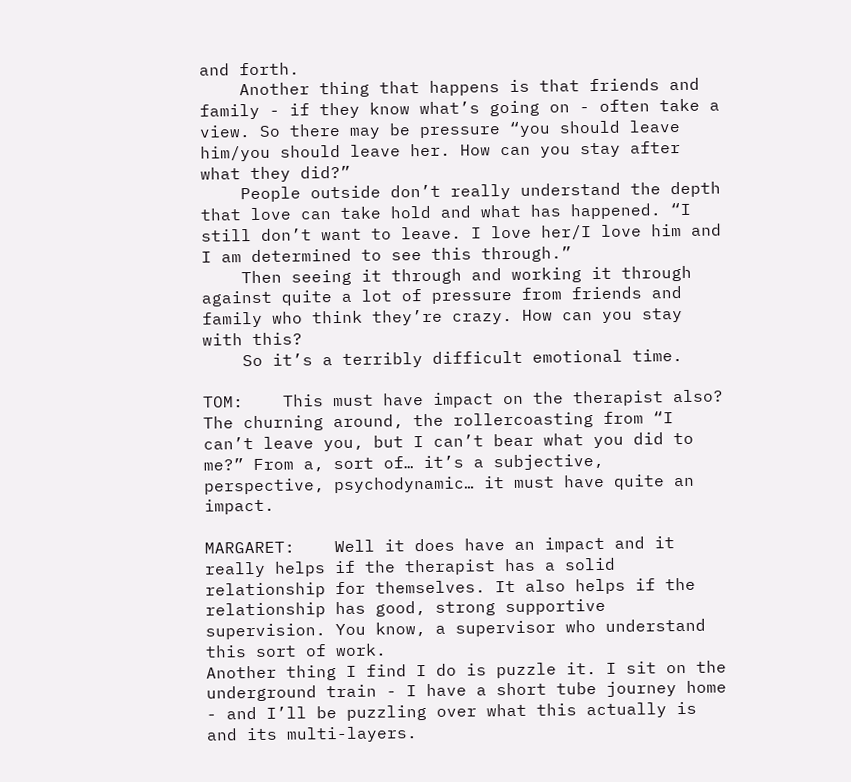and forth.
    Another thing that happens is that friends and family - if they know what’s going on - often take a view. So there may be pressure “you should leave him/you should leave her. How can you stay after what they did?”
    People outside don’t really understand the depth that love can take hold and what has happened. “I still don’t want to leave. I love her/I love him and I am determined to see this through.”
    Then seeing it through and working it through against quite a lot of pressure from friends and family who think they’re crazy. How can you stay with this?
    So it’s a terribly difficult emotional time.

TOM:    This must have impact on the therapist also? The churning around, the rollercoasting from “I can’t leave you, but I can’t bear what you did to me?” From a, sort of… it’s a subjective, perspective, psychodynamic… it must have quite an impact.

MARGARET:    Well it does have an impact and it really helps if the therapist has a solid relationship for themselves. It also helps if the relationship has good, strong supportive supervision. You know, a supervisor who understand this sort of work.
Another thing I find I do is puzzle it. I sit on the underground train - I have a short tube journey home - and I’ll be puzzling over what this actually is and its multi-layers.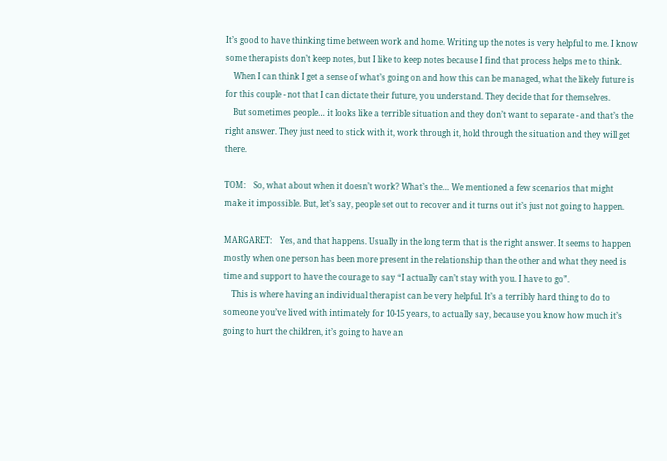It’s good to have thinking time between work and home. Writing up the notes is very helpful to me. I know some therapists don’t keep notes, but I like to keep notes because I find that process helps me to think.
    When I can think I get a sense of what’s going on and how this can be managed, what the likely future is for this couple - not that I can dictate their future, you understand. They decide that for themselves.
    But sometimes people… it looks like a terrible situation and they don’t want to separate - and that’s the right answer. They just need to stick with it, work through it, hold through the situation and they will get there.

TOM:    So, what about when it doesn’t work? What’s the… We mentioned a few scenarios that might make it impossible. But, let’s say, people set out to recover and it turns out it’s just not going to happen.

MARGARET:    Yes, and that happens. Usually in the long term that is the right answer. It seems to happen mostly when one person has been more present in the relationship than the other and what they need is time and support to have the courage to say “I actually can’t stay with you. I have to go”.
    This is where having an individual therapist can be very helpful. It’s a terribly hard thing to do to someone you’ve lived with intimately for 10-15 years, to actually say, because you know how much it’s going to hurt the children, it’s going to have an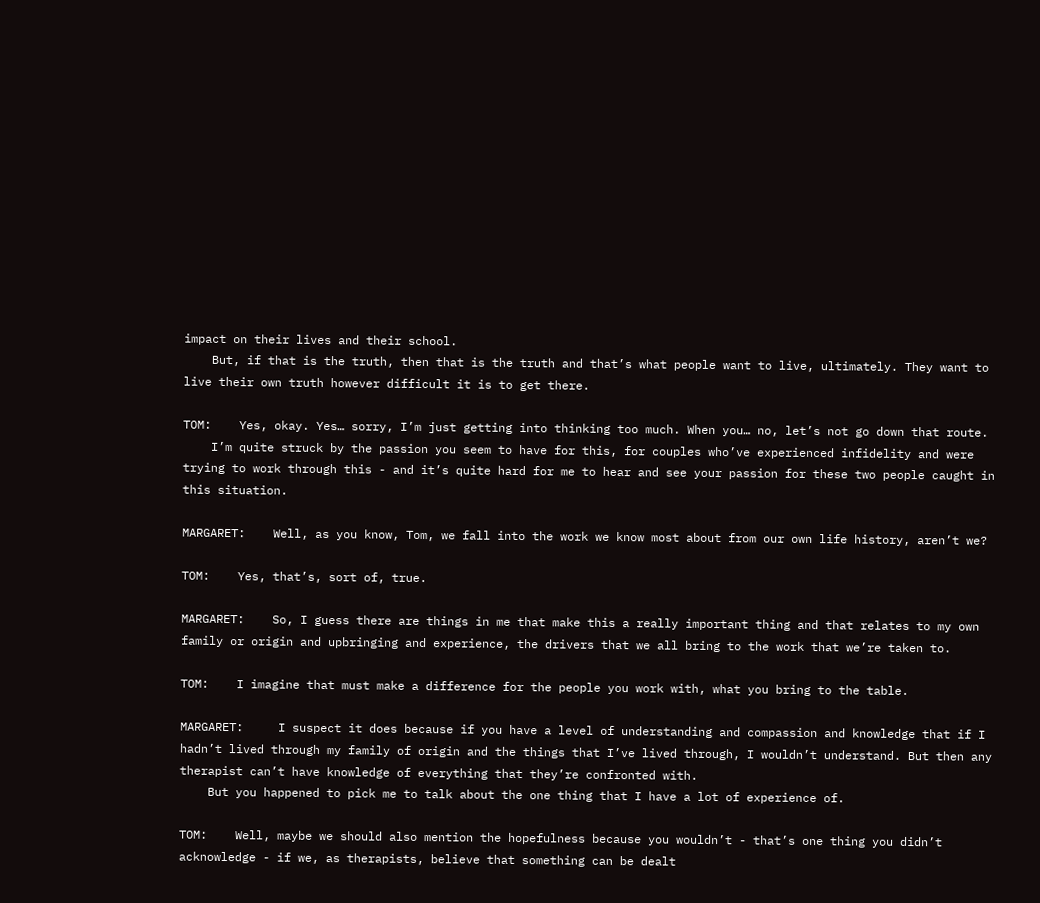impact on their lives and their school.
    But, if that is the truth, then that is the truth and that’s what people want to live, ultimately. They want to live their own truth however difficult it is to get there.

TOM:    Yes, okay. Yes… sorry, I’m just getting into thinking too much. When you… no, let’s not go down that route.
    I’m quite struck by the passion you seem to have for this, for couples who’ve experienced infidelity and were trying to work through this - and it’s quite hard for me to hear and see your passion for these two people caught in this situation.

MARGARET:    Well, as you know, Tom, we fall into the work we know most about from our own life history, aren’t we?

TOM:    Yes, that’s, sort of, true.

MARGARET:    So, I guess there are things in me that make this a really important thing and that relates to my own family or origin and upbringing and experience, the drivers that we all bring to the work that we’re taken to.

TOM:    I imagine that must make a difference for the people you work with, what you bring to the table.

MARGARET:     I suspect it does because if you have a level of understanding and compassion and knowledge that if I hadn’t lived through my family of origin and the things that I’ve lived through, I wouldn’t understand. But then any therapist can’t have knowledge of everything that they’re confronted with.
    But you happened to pick me to talk about the one thing that I have a lot of experience of.

TOM:    Well, maybe we should also mention the hopefulness because you wouldn’t - that’s one thing you didn’t acknowledge - if we, as therapists, believe that something can be dealt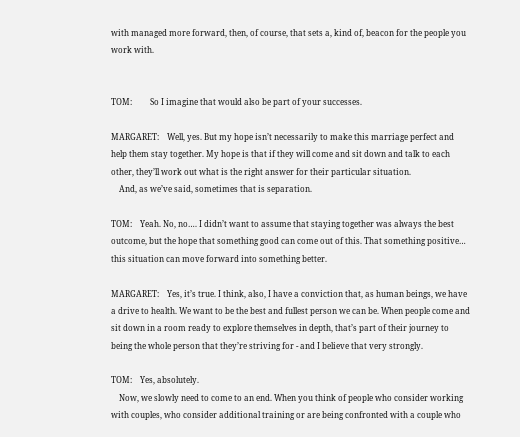with managed more forward, then, of course, that sets a, kind of, beacon for the people you work with.


TOM:         So I imagine that would also be part of your successes.

MARGARET:    Well, yes. But my hope isn’t necessarily to make this marriage perfect and help them stay together. My hope is that if they will come and sit down and talk to each other, they’ll work out what is the right answer for their particular situation.
    And, as we’ve said, sometimes that is separation.

TOM:    Yeah. No, no…. I didn’t want to assume that staying together was always the best outcome, but the hope that something good can come out of this. That something positive… this situation can move forward into something better.

MARGARET:    Yes, it’s true. I think, also, I have a conviction that, as human beings, we have a drive to health. We want to be the best and fullest person we can be. When people come and sit down in a room ready to explore themselves in depth, that’s part of their journey to being the whole person that they’re striving for - and I believe that very strongly.

TOM:    Yes, absolutely.
    Now, we slowly need to come to an end. When you think of people who consider working with couples, who consider additional training or are being confronted with a couple who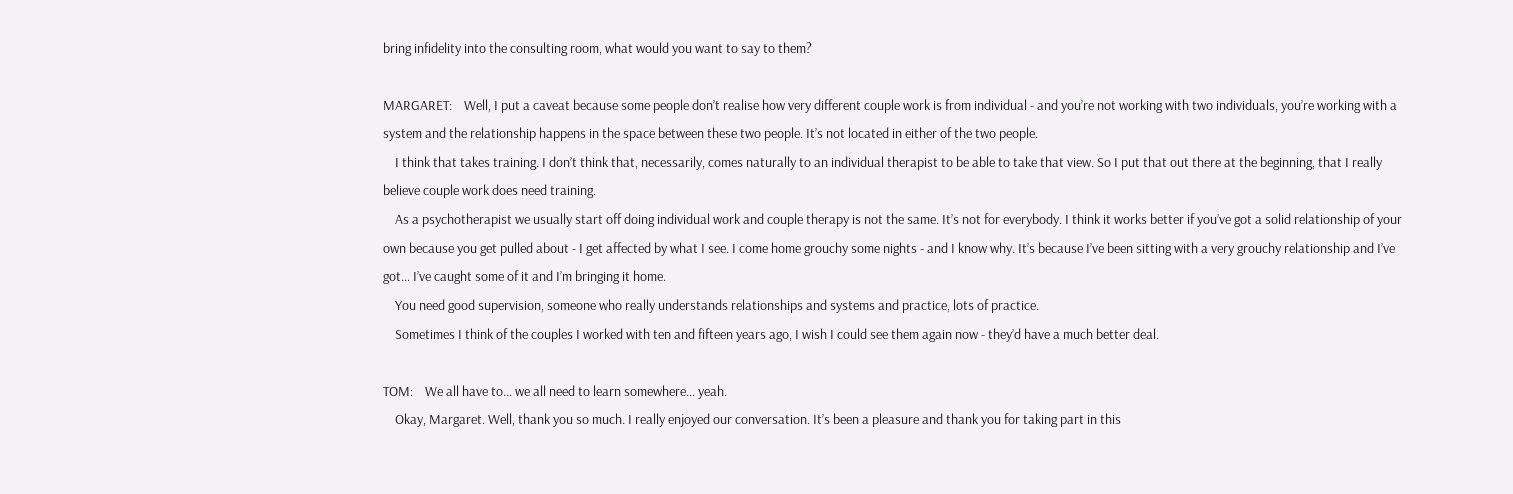bring infidelity into the consulting room, what would you want to say to them?

MARGARET:    Well, I put a caveat because some people don’t realise how very different couple work is from individual - and you’re not working with two individuals, you’re working with a system and the relationship happens in the space between these two people. It’s not located in either of the two people.
    I think that takes training. I don’t think that, necessarily, comes naturally to an individual therapist to be able to take that view. So I put that out there at the beginning, that I really believe couple work does need training.
    As a psychotherapist we usually start off doing individual work and couple therapy is not the same. It’s not for everybody. I think it works better if you’ve got a solid relationship of your own because you get pulled about - I get affected by what I see. I come home grouchy some nights - and I know why. It’s because I’ve been sitting with a very grouchy relationship and I’ve got… I’ve caught some of it and I’m bringing it home.
    You need good supervision, someone who really understands relationships and systems and practice, lots of practice.
    Sometimes I think of the couples I worked with ten and fifteen years ago, I wish I could see them again now - they’d have a much better deal.

TOM:    We all have to… we all need to learn somewhere… yeah.
    Okay, Margaret. Well, thank you so much. I really enjoyed our conversation. It’s been a pleasure and thank you for taking part in this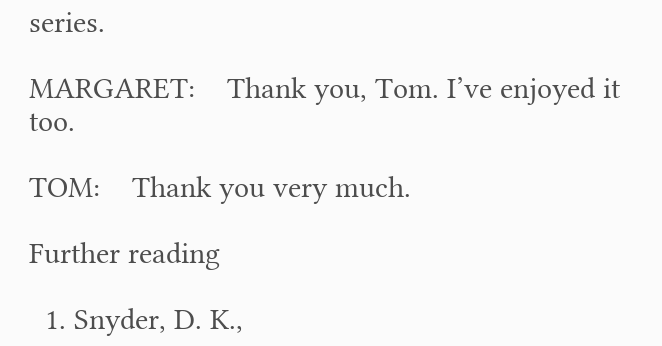series.

MARGARET:    Thank you, Tom. I’ve enjoyed it too.

TOM:    Thank you very much.

Further reading

  1. Snyder, D. K.,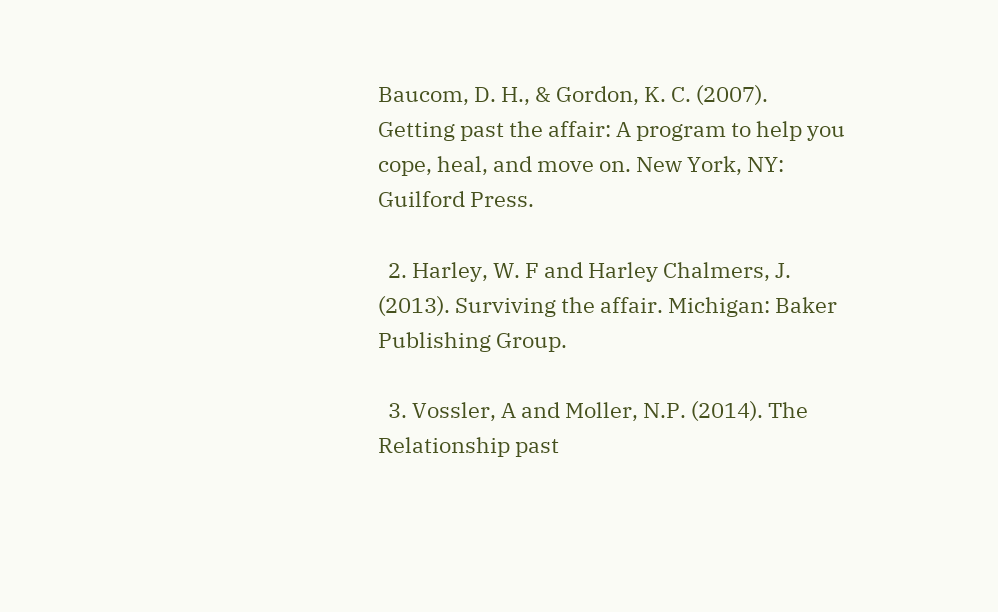Baucom, D. H., & Gordon, K. C. (2007). Getting past the affair: A program to help you cope, heal, and move on. New York, NY: Guilford Press.

  2. Harley, W. F and Harley Chalmers, J. (2013). Surviving the affair. Michigan: Baker Publishing Group.

  3. Vossler, A and Moller, N.P. (2014). The Relationship past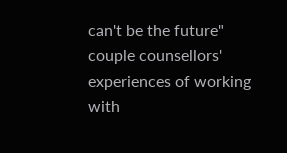can't be the future" couple counsellors' experiences of working with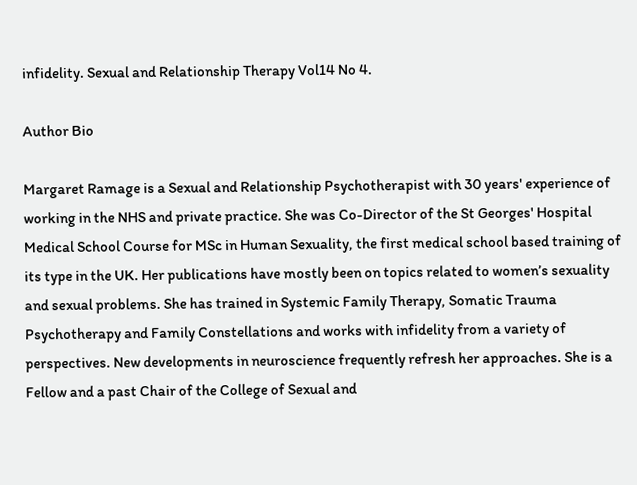infidelity. Sexual and Relationship Therapy Vol14 No 4.

Author Bio

Margaret Ramage is a Sexual and Relationship Psychotherapist with 30 years' experience of working in the NHS and private practice. She was Co-Director of the St Georges' Hospital Medical School Course for MSc in Human Sexuality, the first medical school based training of its type in the UK. Her publications have mostly been on topics related to women’s sexuality and sexual problems. She has trained in Systemic Family Therapy, Somatic Trauma Psychotherapy and Family Constellations and works with infidelity from a variety of perspectives. New developments in neuroscience frequently refresh her approaches. She is a Fellow and a past Chair of the College of Sexual and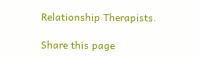Relationship Therapists.

Share this page